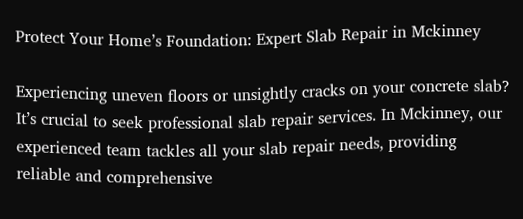Protect Your Home’s Foundation: Expert Slab Repair in Mckinney

Experiencing uneven floors or unsightly cracks on your concrete slab? It’s crucial to seek professional slab repair services. In Mckinney, our experienced team tackles all your slab repair needs, providing reliable and comprehensive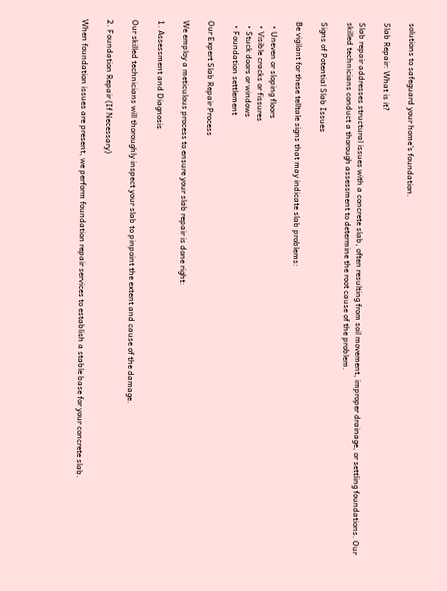solutions to safeguard your home’s foundation.

Slab Repair: What is it?

Slab repair addresses structural issues with a concrete slab, often resulting from soil movement, improper drainage, or settling foundations. Our skilled technicians conduct a thorough assessment to determine the root cause of the problem.

Signs of Potential Slab Issues

Be vigilant for these telltale signs that may indicate slab problems:

  • Uneven or sloping floors
  • Visible cracks or fissures
  • Stuck doors or windows
  • Foundation settlement

Our Expert Slab Repair Process

We employ a meticulous process to ensure your slab repair is done right:

1. Assessment and Diagnosis

Our skilled technicians will thoroughly inspect your slab to pinpoint the extent and cause of the damage.

2. Foundation Repair (If Necessary)

When foundation issues are present, we perform foundation repair services to establish a stable base for your concrete slab.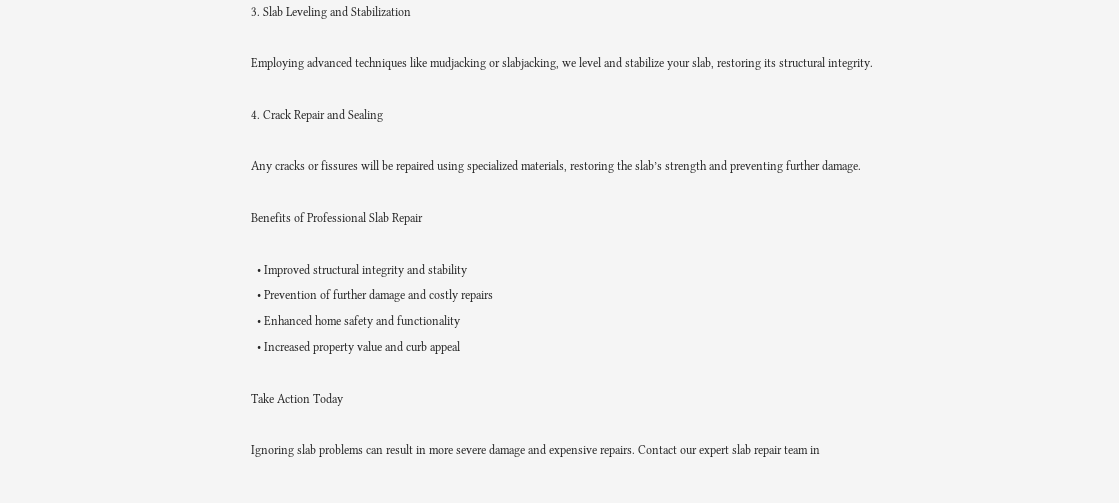3. Slab Leveling and Stabilization

Employing advanced techniques like mudjacking or slabjacking, we level and stabilize your slab, restoring its structural integrity.

4. Crack Repair and Sealing

Any cracks or fissures will be repaired using specialized materials, restoring the slab’s strength and preventing further damage.

Benefits of Professional Slab Repair

  • Improved structural integrity and stability
  • Prevention of further damage and costly repairs
  • Enhanced home safety and functionality
  • Increased property value and curb appeal

Take Action Today

Ignoring slab problems can result in more severe damage and expensive repairs. Contact our expert slab repair team in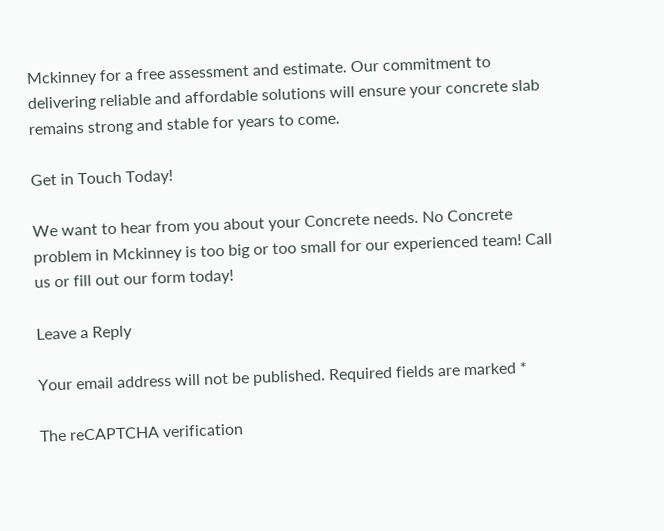Mckinney for a free assessment and estimate. Our commitment to delivering reliable and affordable solutions will ensure your concrete slab remains strong and stable for years to come.

Get in Touch Today!

We want to hear from you about your Concrete needs. No Concrete problem in Mckinney is too big or too small for our experienced team! Call us or fill out our form today!

Leave a Reply

Your email address will not be published. Required fields are marked *

The reCAPTCHA verification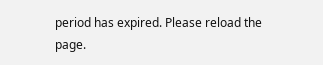period has expired. Please reload the page.